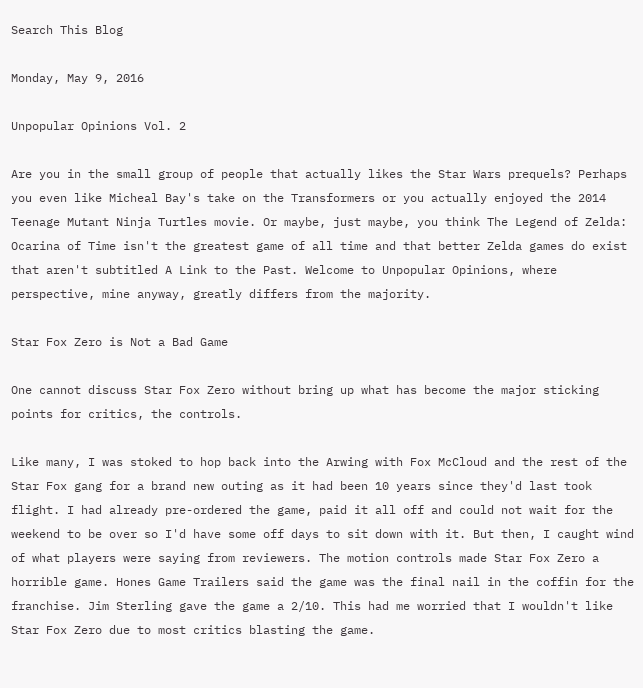Search This Blog

Monday, May 9, 2016

Unpopular Opinions Vol. 2

Are you in the small group of people that actually likes the Star Wars prequels? Perhaps you even like Micheal Bay's take on the Transformers or you actually enjoyed the 2014 Teenage Mutant Ninja Turtles movie. Or maybe, just maybe, you think The Legend of Zelda: Ocarina of Time isn't the greatest game of all time and that better Zelda games do exist that aren't subtitled A Link to the Past. Welcome to Unpopular Opinions, where perspective, mine anyway, greatly differs from the majority.

Star Fox Zero is Not a Bad Game

One cannot discuss Star Fox Zero without bring up what has become the major sticking points for critics, the controls.

Like many, I was stoked to hop back into the Arwing with Fox McCloud and the rest of the Star Fox gang for a brand new outing as it had been 10 years since they'd last took flight. I had already pre-ordered the game, paid it all off and could not wait for the weekend to be over so I'd have some off days to sit down with it. But then, I caught wind of what players were saying from reviewers. The motion controls made Star Fox Zero a horrible game. Hones Game Trailers said the game was the final nail in the coffin for the franchise. Jim Sterling gave the game a 2/10. This had me worried that I wouldn't like Star Fox Zero due to most critics blasting the game.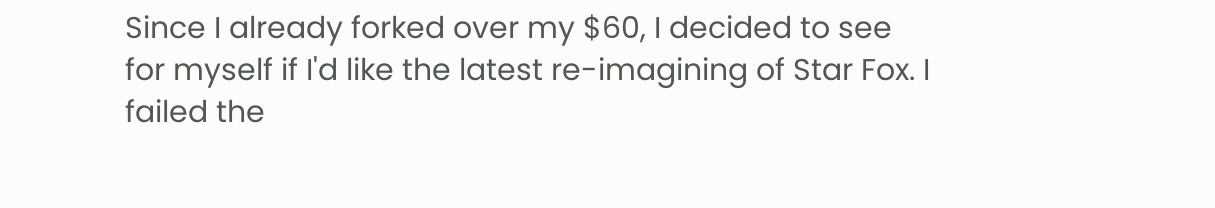Since I already forked over my $60, I decided to see for myself if I'd like the latest re-imagining of Star Fox. I failed the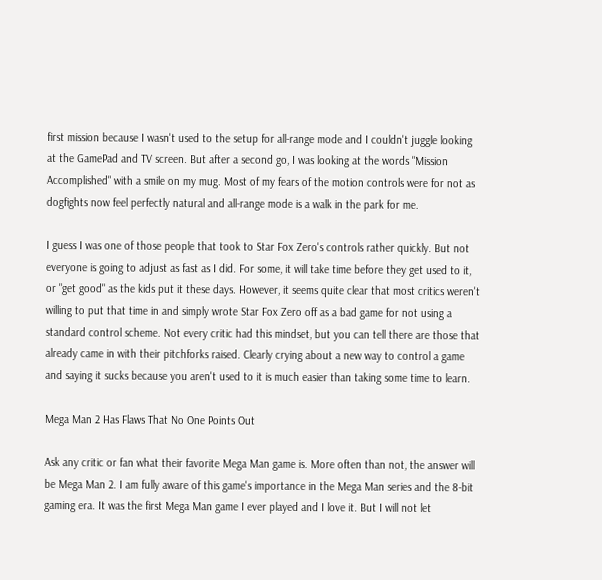first mission because I wasn't used to the setup for all-range mode and I couldn't juggle looking at the GamePad and TV screen. But after a second go, I was looking at the words "Mission Accomplished" with a smile on my mug. Most of my fears of the motion controls were for not as dogfights now feel perfectly natural and all-range mode is a walk in the park for me.

I guess I was one of those people that took to Star Fox Zero's controls rather quickly. But not everyone is going to adjust as fast as I did. For some, it will take time before they get used to it, or "get good" as the kids put it these days. However, it seems quite clear that most critics weren't willing to put that time in and simply wrote Star Fox Zero off as a bad game for not using a standard control scheme. Not every critic had this mindset, but you can tell there are those that already came in with their pitchforks raised. Clearly crying about a new way to control a game and saying it sucks because you aren't used to it is much easier than taking some time to learn.

Mega Man 2 Has Flaws That No One Points Out

Ask any critic or fan what their favorite Mega Man game is. More often than not, the answer will be Mega Man 2. I am fully aware of this game's importance in the Mega Man series and the 8-bit gaming era. It was the first Mega Man game I ever played and I love it. But I will not let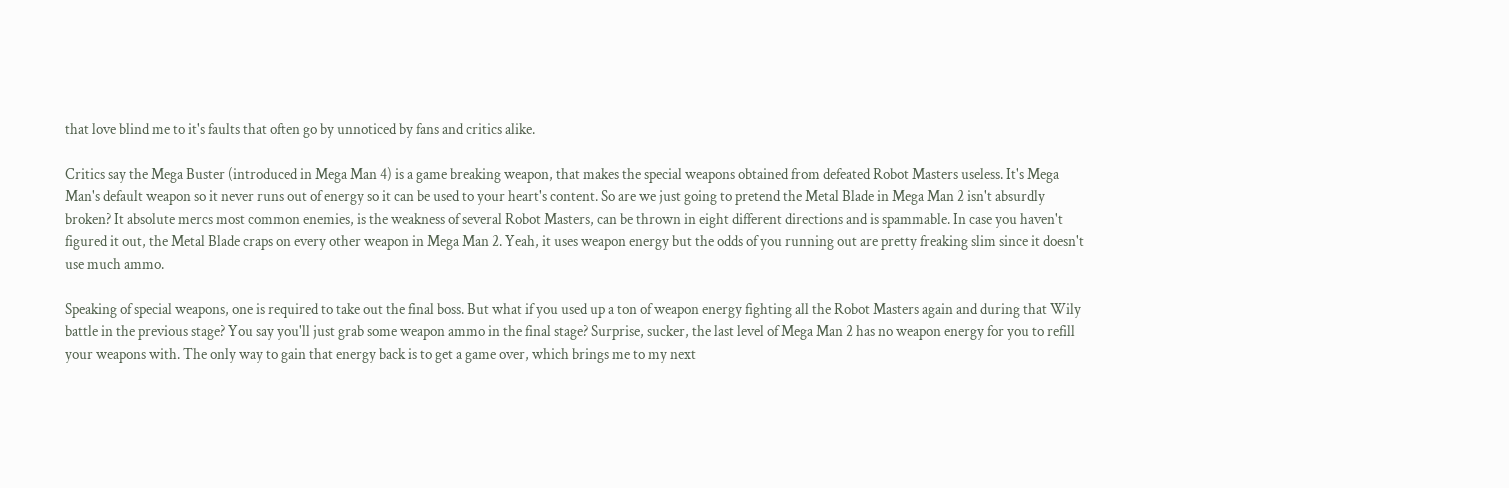that love blind me to it's faults that often go by unnoticed by fans and critics alike.

Critics say the Mega Buster (introduced in Mega Man 4) is a game breaking weapon, that makes the special weapons obtained from defeated Robot Masters useless. It's Mega Man's default weapon so it never runs out of energy so it can be used to your heart's content. So are we just going to pretend the Metal Blade in Mega Man 2 isn't absurdly broken? It absolute mercs most common enemies, is the weakness of several Robot Masters, can be thrown in eight different directions and is spammable. In case you haven't figured it out, the Metal Blade craps on every other weapon in Mega Man 2. Yeah, it uses weapon energy but the odds of you running out are pretty freaking slim since it doesn't use much ammo.

Speaking of special weapons, one is required to take out the final boss. But what if you used up a ton of weapon energy fighting all the Robot Masters again and during that Wily battle in the previous stage? You say you'll just grab some weapon ammo in the final stage? Surprise, sucker, the last level of Mega Man 2 has no weapon energy for you to refill your weapons with. The only way to gain that energy back is to get a game over, which brings me to my next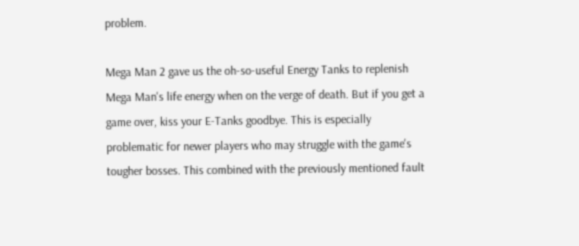problem.

Mega Man 2 gave us the oh-so-useful Energy Tanks to replenish Mega Man's life energy when on the verge of death. But if you get a game over, kiss your E-Tanks goodbye. This is especially problematic for newer players who may struggle with the game's tougher bosses. This combined with the previously mentioned fault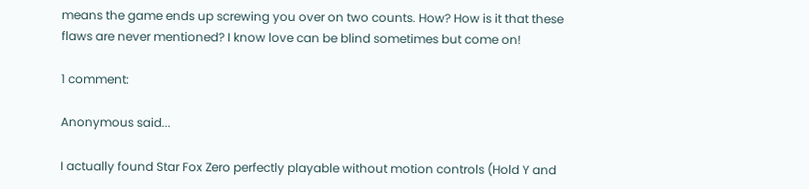means the game ends up screwing you over on two counts. How? How is it that these flaws are never mentioned? I know love can be blind sometimes but come on!

1 comment:

Anonymous said...

I actually found Star Fox Zero perfectly playable without motion controls (Hold Y and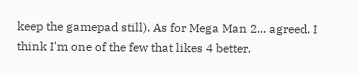keep the gamepad still). As for Mega Man 2... agreed. I think I'm one of the few that likes 4 better.